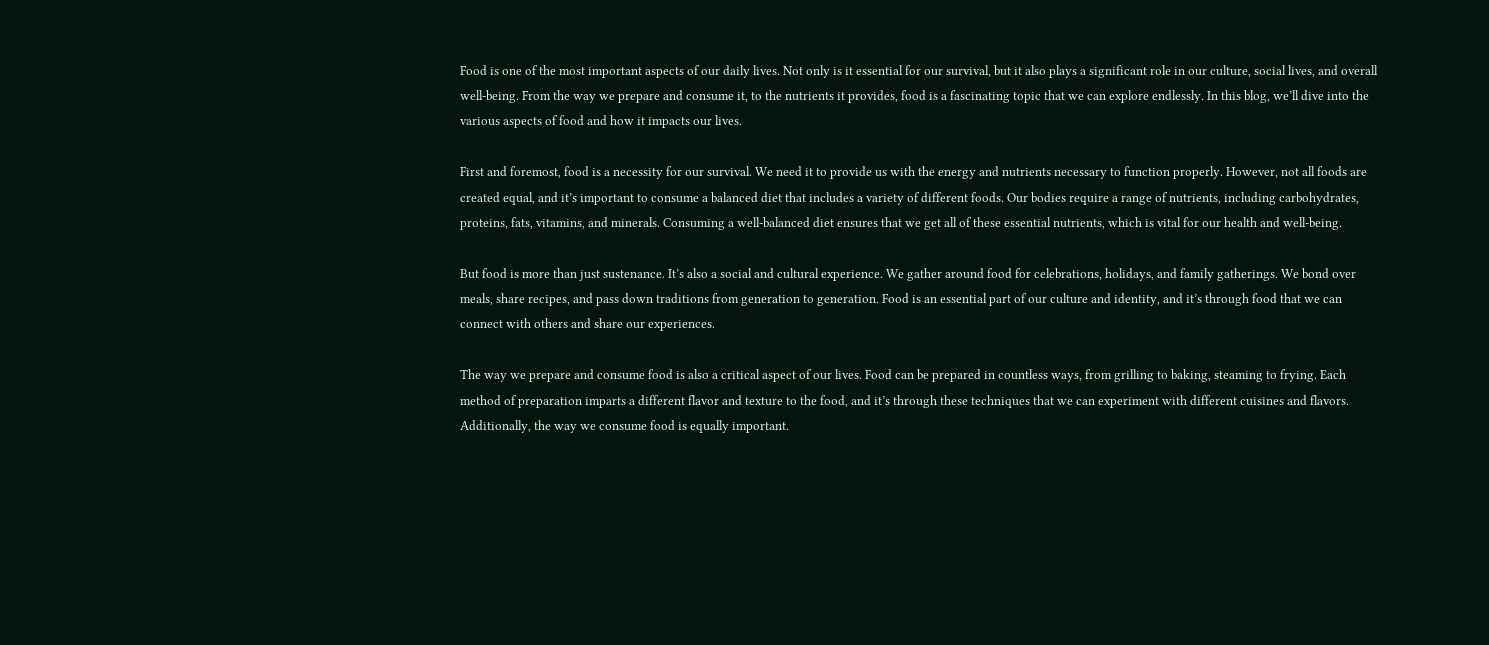Food is one of the most important aspects of our daily lives. Not only is it essential for our survival, but it also plays a significant role in our culture, social lives, and overall well-being. From the way we prepare and consume it, to the nutrients it provides, food is a fascinating topic that we can explore endlessly. In this blog, we’ll dive into the various aspects of food and how it impacts our lives.

First and foremost, food is a necessity for our survival. We need it to provide us with the energy and nutrients necessary to function properly. However, not all foods are created equal, and it’s important to consume a balanced diet that includes a variety of different foods. Our bodies require a range of nutrients, including carbohydrates, proteins, fats, vitamins, and minerals. Consuming a well-balanced diet ensures that we get all of these essential nutrients, which is vital for our health and well-being.

But food is more than just sustenance. It’s also a social and cultural experience. We gather around food for celebrations, holidays, and family gatherings. We bond over meals, share recipes, and pass down traditions from generation to generation. Food is an essential part of our culture and identity, and it’s through food that we can connect with others and share our experiences.

The way we prepare and consume food is also a critical aspect of our lives. Food can be prepared in countless ways, from grilling to baking, steaming to frying. Each method of preparation imparts a different flavor and texture to the food, and it’s through these techniques that we can experiment with different cuisines and flavors. Additionally, the way we consume food is equally important.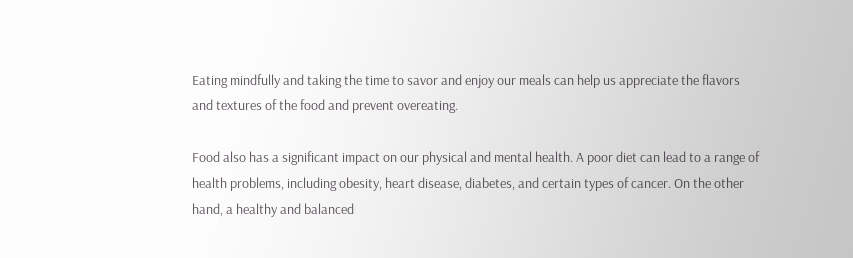Eating mindfully and taking the time to savor and enjoy our meals can help us appreciate the flavors and textures of the food and prevent overeating.

Food also has a significant impact on our physical and mental health. A poor diet can lead to a range of health problems, including obesity, heart disease, diabetes, and certain types of cancer. On the other hand, a healthy and balanced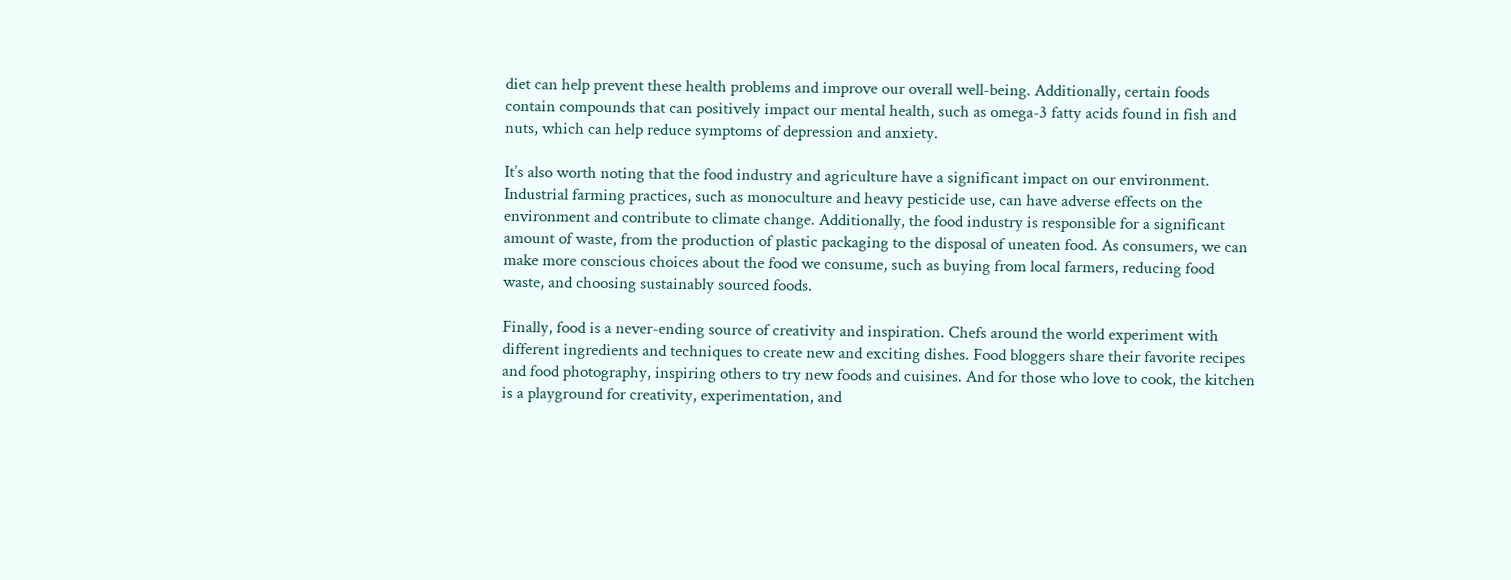diet can help prevent these health problems and improve our overall well-being. Additionally, certain foods contain compounds that can positively impact our mental health, such as omega-3 fatty acids found in fish and nuts, which can help reduce symptoms of depression and anxiety.

It’s also worth noting that the food industry and agriculture have a significant impact on our environment. Industrial farming practices, such as monoculture and heavy pesticide use, can have adverse effects on the environment and contribute to climate change. Additionally, the food industry is responsible for a significant amount of waste, from the production of plastic packaging to the disposal of uneaten food. As consumers, we can make more conscious choices about the food we consume, such as buying from local farmers, reducing food waste, and choosing sustainably sourced foods.

Finally, food is a never-ending source of creativity and inspiration. Chefs around the world experiment with different ingredients and techniques to create new and exciting dishes. Food bloggers share their favorite recipes and food photography, inspiring others to try new foods and cuisines. And for those who love to cook, the kitchen is a playground for creativity, experimentation, and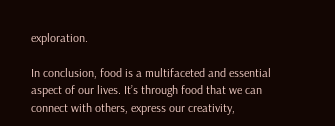exploration.

In conclusion, food is a multifaceted and essential aspect of our lives. It’s through food that we can connect with others, express our creativity,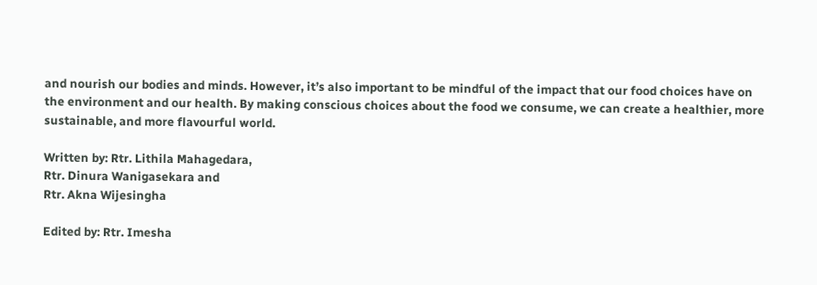and nourish our bodies and minds. However, it’s also important to be mindful of the impact that our food choices have on the environment and our health. By making conscious choices about the food we consume, we can create a healthier, more sustainable, and more flavourful world.

Written by: Rtr. Lithila Mahagedara,
Rtr. Dinura Wanigasekara and
Rtr. Akna Wijesingha

Edited by: Rtr. Imesha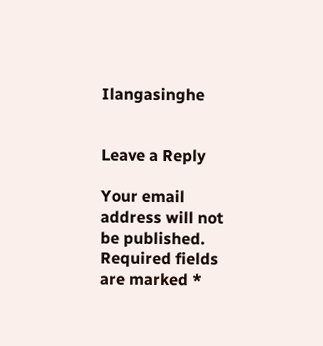Ilangasinghe


Leave a Reply

Your email address will not be published. Required fields are marked *